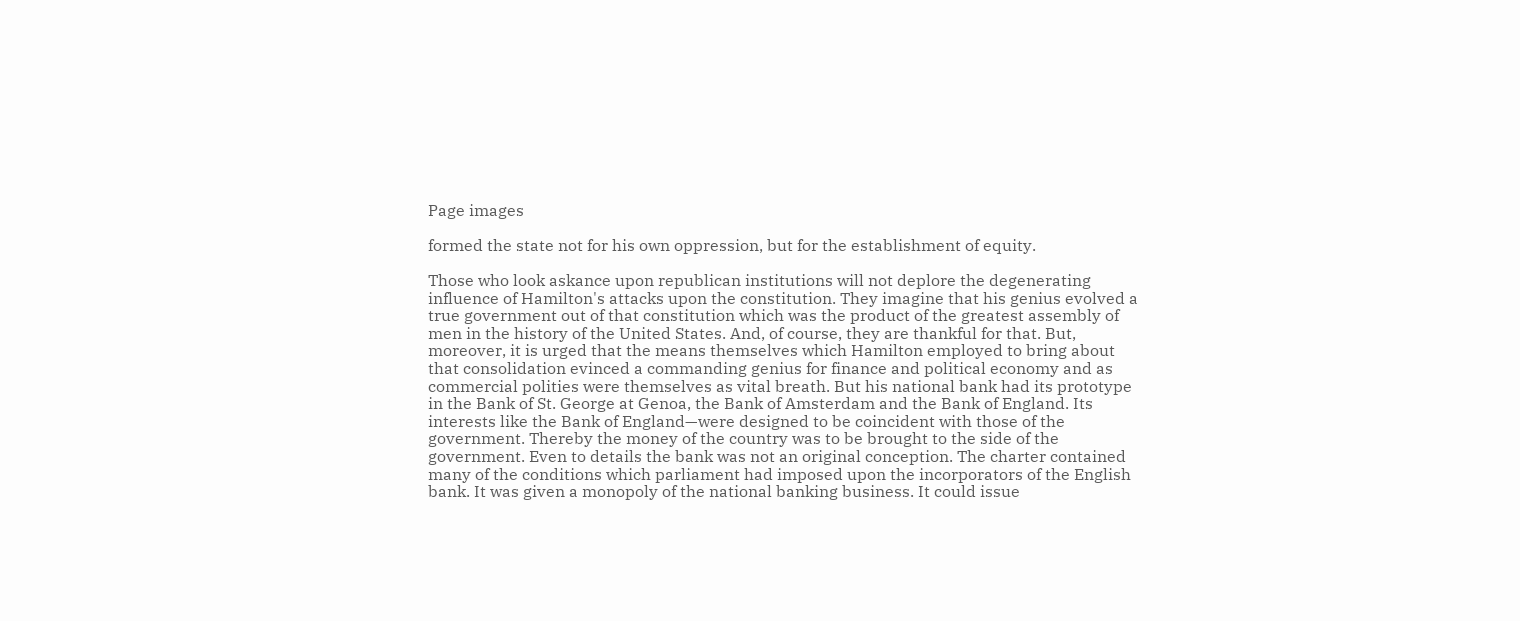Page images

formed the state not for his own oppression, but for the establishment of equity.

Those who look askance upon republican institutions will not deplore the degenerating influence of Hamilton's attacks upon the constitution. They imagine that his genius evolved a true government out of that constitution which was the product of the greatest assembly of men in the history of the United States. And, of course, they are thankful for that. But, moreover, it is urged that the means themselves which Hamilton employed to bring about that consolidation evinced a commanding genius for finance and political economy and as commercial polities were themselves as vital breath. But his national bank had its prototype in the Bank of St. George at Genoa, the Bank of Amsterdam and the Bank of England. Its interests like the Bank of England—were designed to be coincident with those of the government. Thereby the money of the country was to be brought to the side of the government. Even to details the bank was not an original conception. The charter contained many of the conditions which parliament had imposed upon the incorporators of the English bank. It was given a monopoly of the national banking business. It could issue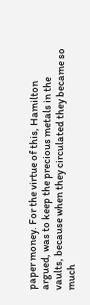paper money. For the virtue of this, Hamilton argued, was to keep the precious metals in the vaults, because when they circulated they became so much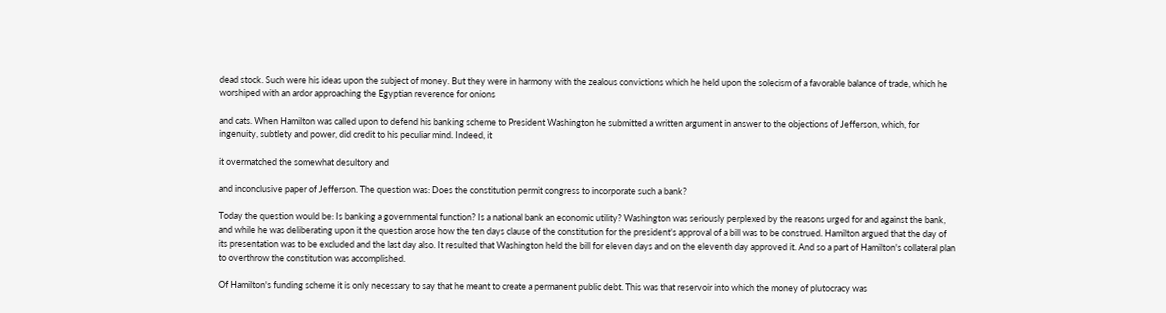dead stock. Such were his ideas upon the subject of money. But they were in harmony with the zealous convictions which he held upon the solecism of a favorable balance of trade, which he worshiped with an ardor approaching the Egyptian reverence for onions

and cats. When Hamilton was called upon to defend his banking scheme to President Washington he submitted a written argument in answer to the objections of Jefferson, which, for ingenuity, subtlety and power, did credit to his peculiar mind. Indeed, it

it overmatched the somewhat desultory and

and inconclusive paper of Jefferson. The question was: Does the constitution permit congress to incorporate such a bank?

Today the question would be: Is banking a governmental function? Is a national bank an economic utility? Washington was seriously perplexed by the reasons urged for and against the bank, and while he was deliberating upon it the question arose how the ten days clause of the constitution for the president's approval of a bill was to be construed. Hamilton argued that the day of its presentation was to be excluded and the last day also. It resulted that Washington held the bill for eleven days and on the eleventh day approved it. And so a part of Hamilton's collateral plan to overthrow the constitution was accomplished.

Of Hamilton's funding scheme it is only necessary to say that he meant to create a permanent public debt. This was that reservoir into which the money of plutocracy was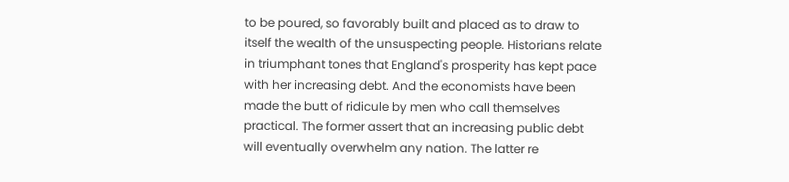to be poured, so favorably built and placed as to draw to itself the wealth of the unsuspecting people. Historians relate in triumphant tones that England's prosperity has kept pace with her increasing debt. And the economists have been made the butt of ridicule by men who call themselves practical. The former assert that an increasing public debt will eventually overwhelm any nation. The latter re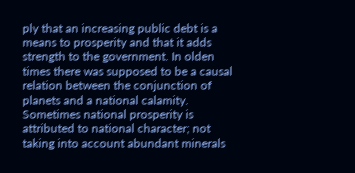ply that an increasing public debt is a means to prosperity and that it adds strength to the government. In olden times there was supposed to be a causal relation between the conjunction of planets and a national calamity. Sometimes national prosperity is attributed to national character; not taking into account abundant minerals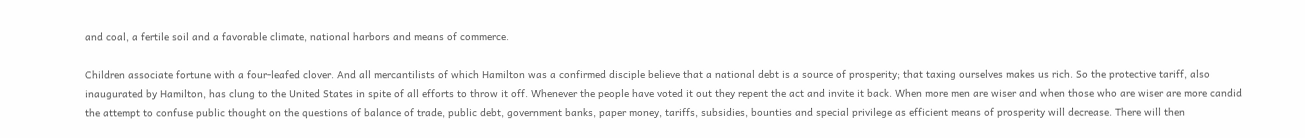and coal, a fertile soil and a favorable climate, national harbors and means of commerce.

Children associate fortune with a four-leafed clover. And all mercantilists of which Hamilton was a confirmed disciple believe that a national debt is a source of prosperity; that taxing ourselves makes us rich. So the protective tariff, also inaugurated by Hamilton, has clung to the United States in spite of all efforts to throw it off. Whenever the people have voted it out they repent the act and invite it back. When more men are wiser and when those who are wiser are more candid the attempt to confuse public thought on the questions of balance of trade, public debt, government banks, paper money, tariffs, subsidies, bounties and special privilege as efficient means of prosperity will decrease. There will then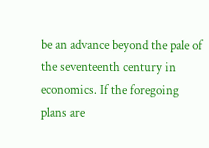be an advance beyond the pale of the seventeenth century in economics. If the foregoing plans are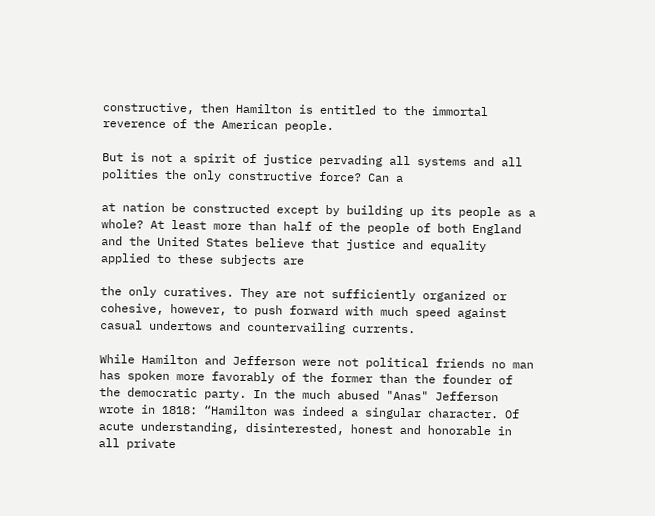constructive, then Hamilton is entitled to the immortal reverence of the American people.

But is not a spirit of justice pervading all systems and all polities the only constructive force? Can a

at nation be constructed except by building up its people as a whole? At least more than half of the people of both England and the United States believe that justice and equality applied to these subjects are

the only curatives. They are not sufficiently organized or cohesive, however, to push forward with much speed against casual undertows and countervailing currents.

While Hamilton and Jefferson were not political friends no man has spoken more favorably of the former than the founder of the democratic party. In the much abused "Anas" Jefferson wrote in 1818: “Hamilton was indeed a singular character. Of acute understanding, disinterested, honest and honorable in all private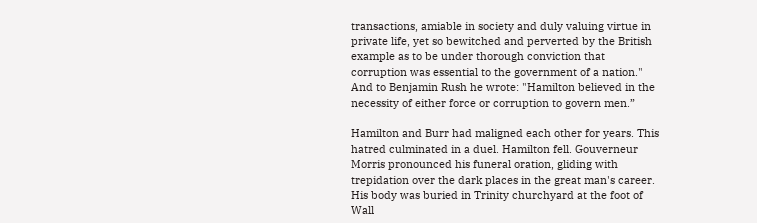transactions, amiable in society and duly valuing virtue in private life, yet so bewitched and perverted by the British example as to be under thorough conviction that corruption was essential to the government of a nation." And to Benjamin Rush he wrote: "Hamilton believed in the necessity of either force or corruption to govern men.”

Hamilton and Burr had maligned each other for years. This hatred culminated in a duel. Hamilton fell. Gouverneur Morris pronounced his funeral oration, gliding with trepidation over the dark places in the great man's career. His body was buried in Trinity churchyard at the foot of Wall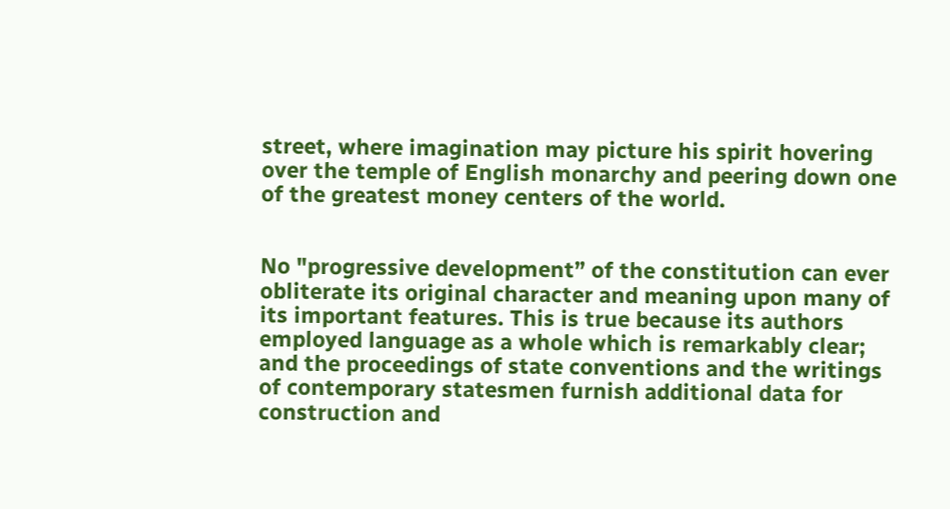street, where imagination may picture his spirit hovering over the temple of English monarchy and peering down one of the greatest money centers of the world.


No "progressive development” of the constitution can ever obliterate its original character and meaning upon many of its important features. This is true because its authors employed language as a whole which is remarkably clear; and the proceedings of state conventions and the writings of contemporary statesmen furnish additional data for construction and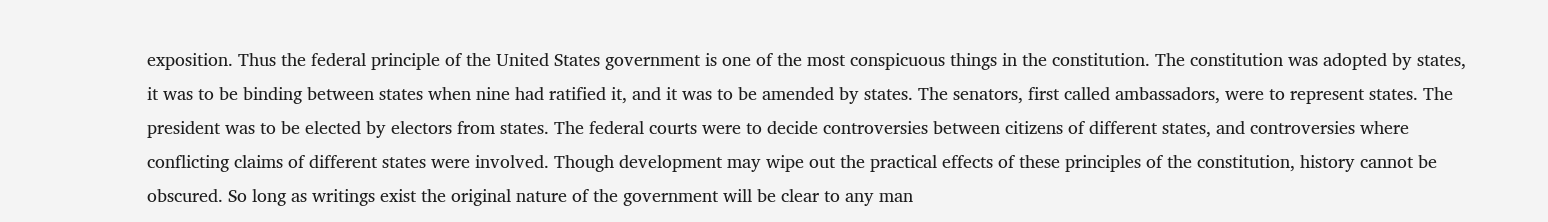exposition. Thus the federal principle of the United States government is one of the most conspicuous things in the constitution. The constitution was adopted by states, it was to be binding between states when nine had ratified it, and it was to be amended by states. The senators, first called ambassadors, were to represent states. The president was to be elected by electors from states. The federal courts were to decide controversies between citizens of different states, and controversies where conflicting claims of different states were involved. Though development may wipe out the practical effects of these principles of the constitution, history cannot be obscured. So long as writings exist the original nature of the government will be clear to any man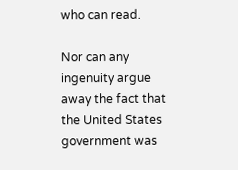who can read.

Nor can any ingenuity argue away the fact that the United States government was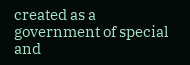created as a government of special and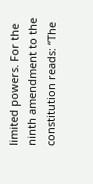limited powers. For the ninth amendment to the constitution reads: “The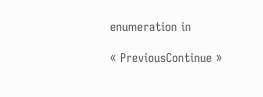enumeration in

« PreviousContinue »